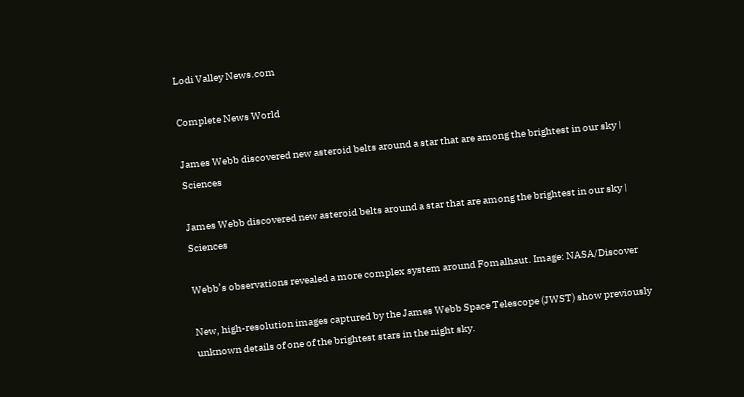Lodi Valley News.com

Complete News World

James Webb discovered new asteroid belts around a star that are among the brightest in our sky |  Sciences

James Webb discovered new asteroid belts around a star that are among the brightest in our sky | Sciences

Webb’s observations revealed a more complex system around Fomalhaut. Image: NASA/Discover

New, high-resolution images captured by the James Webb Space Telescope (JWST) show previously unknown details of one of the brightest stars in the night sky.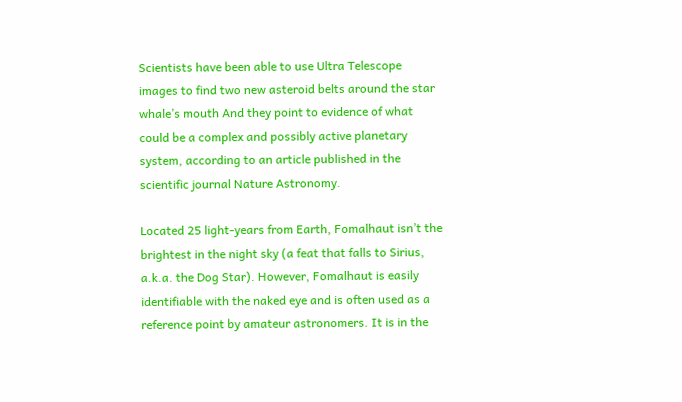Scientists have been able to use Ultra Telescope images to find two new asteroid belts around the star whale’s mouth And they point to evidence of what could be a complex and possibly active planetary system, according to an article published in the scientific journal Nature Astronomy.

Located 25 light-years from Earth, Fomalhaut isn’t the brightest in the night sky (a feat that falls to Sirius, a.k.a. the Dog Star). However, Fomalhaut is easily identifiable with the naked eye and is often used as a reference point by amateur astronomers. It is in the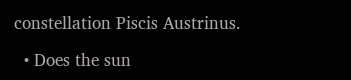constellation Piscis Austrinus.

  • Does the sun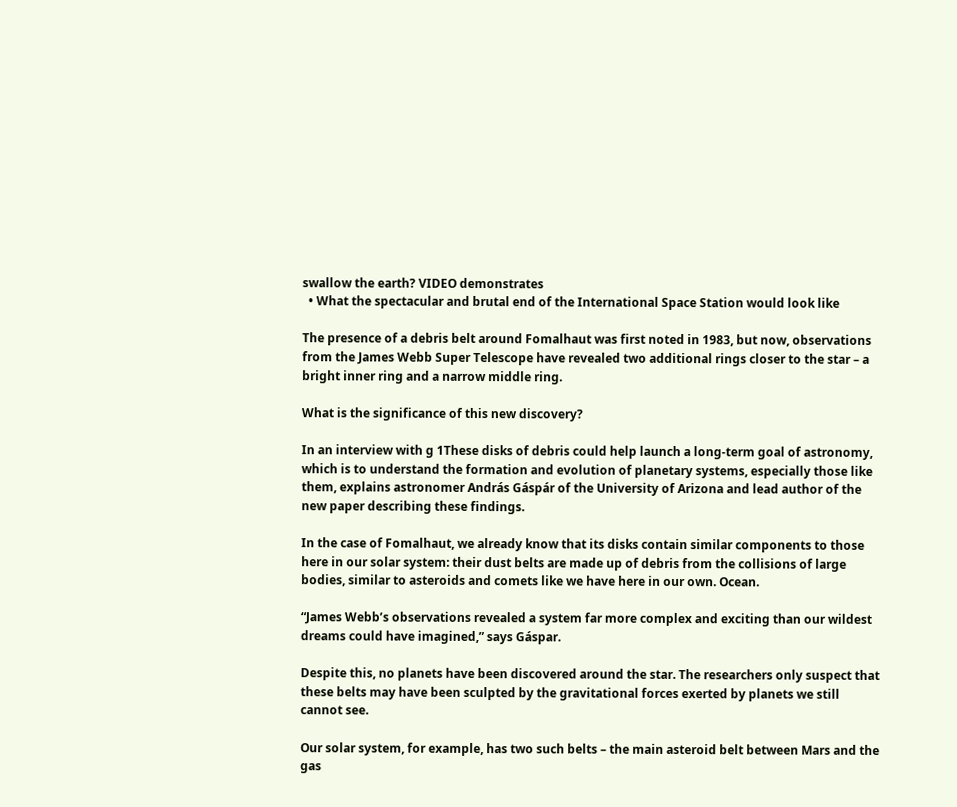swallow the earth? VIDEO demonstrates
  • What the spectacular and brutal end of the International Space Station would look like

The presence of a debris belt around Fomalhaut was first noted in 1983, but now, observations from the James Webb Super Telescope have revealed two additional rings closer to the star – a bright inner ring and a narrow middle ring.

What is the significance of this new discovery?

In an interview with g 1These disks of debris could help launch a long-term goal of astronomy, which is to understand the formation and evolution of planetary systems, especially those like them, explains astronomer András Gáspár of the University of Arizona and lead author of the new paper describing these findings.

In the case of Fomalhaut, we already know that its disks contain similar components to those here in our solar system: their dust belts are made up of debris from the collisions of large bodies, similar to asteroids and comets like we have here in our own. Ocean.

“James Webb’s observations revealed a system far more complex and exciting than our wildest dreams could have imagined,” says Gáspar.

Despite this, no planets have been discovered around the star. The researchers only suspect that these belts may have been sculpted by the gravitational forces exerted by planets we still cannot see.

Our solar system, for example, has two such belts – the main asteroid belt between Mars and the gas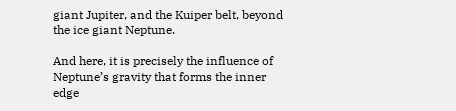giant Jupiter, and the Kuiper belt, beyond the ice giant Neptune.

And here, it is precisely the influence of Neptune’s gravity that forms the inner edge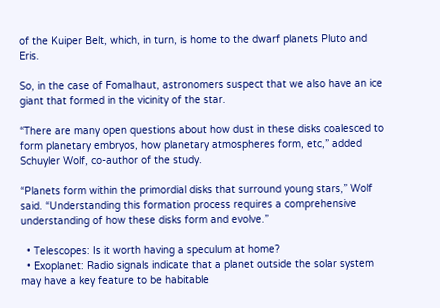of the Kuiper Belt, which, in turn, is home to the dwarf planets Pluto and Eris.

So, in the case of Fomalhaut, astronomers suspect that we also have an ice giant that formed in the vicinity of the star.

“There are many open questions about how dust in these disks coalesced to form planetary embryos, how planetary atmospheres form, etc,” added Schuyler Wolf, co-author of the study.

“Planets form within the primordial disks that surround young stars,” Wolf said. “Understanding this formation process requires a comprehensive understanding of how these disks form and evolve.”

  • Telescopes: Is it worth having a speculum at home?
  • Exoplanet: Radio signals indicate that a planet outside the solar system may have a key feature to be habitable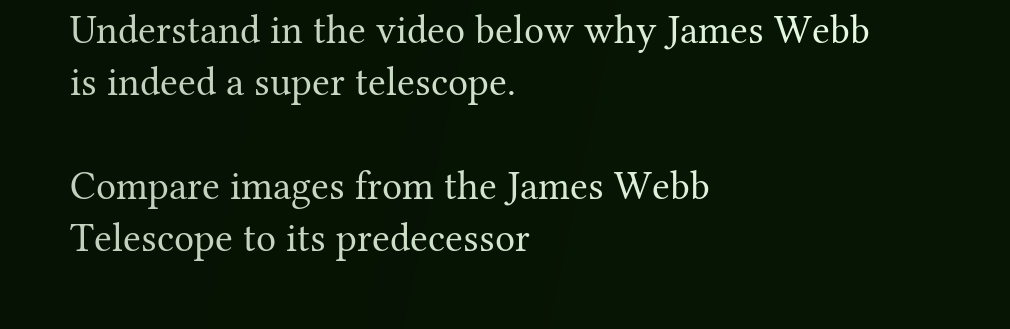Understand in the video below why James Webb is indeed a super telescope.

Compare images from the James Webb Telescope to its predecessor